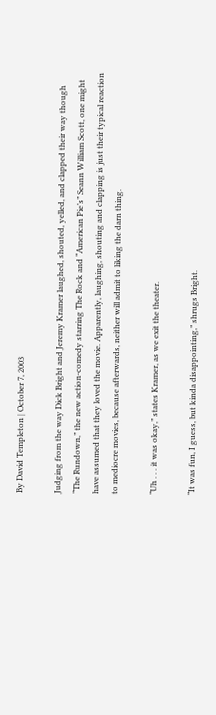By David Templeton | October 7, 2003

Judging from the way Dick Bright and Jeremy Kramer laughed, shouted, yelled, and clapped their way though “The Rundown,” the new action-comedy starring The Rock and “American Pie’s” Seann William Scott, one might have assumed that they loved the movie. Apparently, laughing, shouting and clapping is just their typical reaction to mediocre movies, because afterwards, neither will admit to liking the darn thing.

“Uh . . . it was okay,” states Kramer, as we exit the theater.

“It was fun, I guess, but kinda disappointing,” shrugs Bright.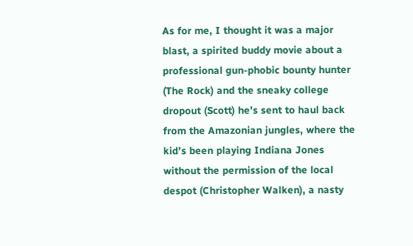As for me, I thought it was a major blast, a spirited buddy movie about a professional gun-phobic bounty hunter (The Rock) and the sneaky college dropout (Scott) he’s sent to haul back from the Amazonian jungles, where the kid’s been playing Indiana Jones without the permission of the local despot (Christopher Walken), a nasty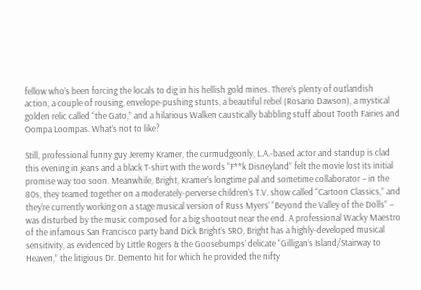fellow who’s been forcing the locals to dig in his hellish gold mines. There’s plenty of outlandish action, a couple of rousing, envelope-pushing stunts, a beautiful rebel (Rosario Dawson), a mystical golden relic called “the Gato,” and a hilarious Walken caustically babbling stuff about Tooth Fairies and Oompa Loompas. What’s not to like?

Still, professional funny guy Jeremy Kramer, the curmudgeonly, L.A.-based actor and standup is clad this evening in jeans and a black T-shirt with the words “F**k Disneyland” felt the movie lost its initial promise way too soon. Meanwhile, Bright, Kramer’s longtime pal and sometime collaborator – in the 80s, they teamed together on a moderately-perverse children’s T.V. show called “Cartoon Classics,” and they’re currently working on a stage musical version of Russ Myers’ “Beyond the Valley of the Dolls” – was disturbed by the music composed for a big shootout near the end. A professional Wacky Maestro of the infamous San Francisco party band Dick Bright’s SRO, Bright has a highly-developed musical sensitivity, as evidenced by Little Rogers & the Goosebumps’ delicate “Gilligan’s Island/Stairway to Heaven,” the litigious Dr. Demento hit for which he provided the nifty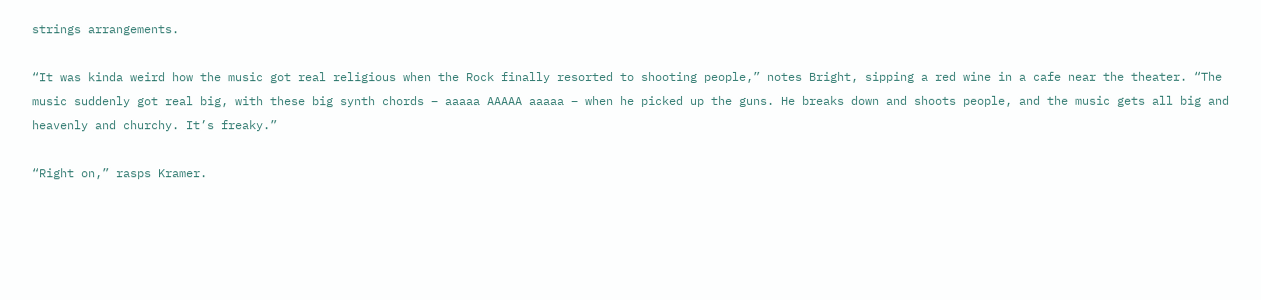strings arrangements.

“It was kinda weird how the music got real religious when the Rock finally resorted to shooting people,” notes Bright, sipping a red wine in a cafe near the theater. “The music suddenly got real big, with these big synth chords – aaaaa AAAAA aaaaa – when he picked up the guns. He breaks down and shoots people, and the music gets all big and heavenly and churchy. It’s freaky.”

“Right on,” rasps Kramer.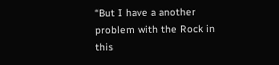“But I have a another problem with the Rock in this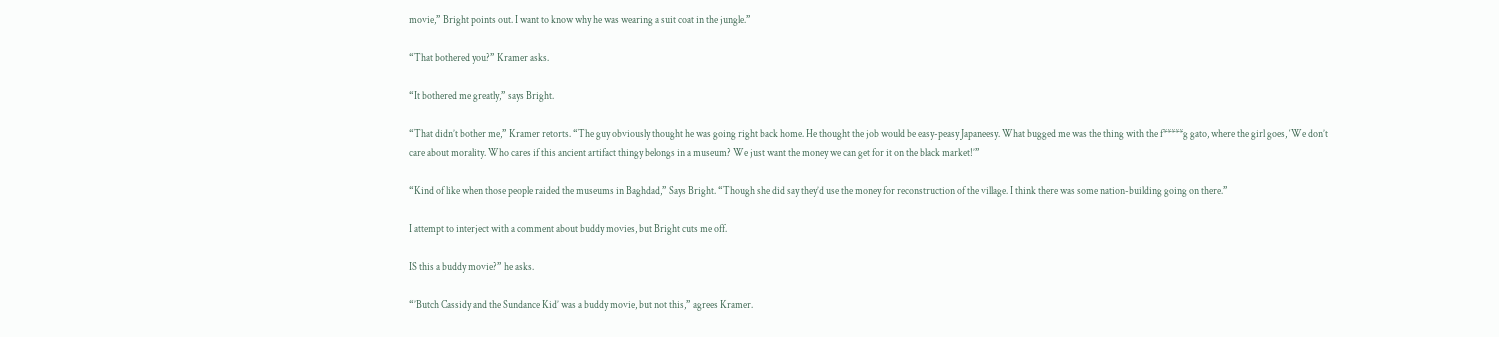movie,” Bright points out. I want to know why he was wearing a suit coat in the jungle.”

“That bothered you?” Kramer asks.

“It bothered me greatly,” says Bright.

“That didn’t bother me,” Kramer retorts. “The guy obviously thought he was going right back home. He thought the job would be easy-peasy Japaneesy. What bugged me was the thing with the f*****g gato, where the girl goes, ‘We don’t care about morality. Who cares if this ancient artifact thingy belongs in a museum? We just want the money we can get for it on the black market!’”

“Kind of like when those people raided the museums in Baghdad,” Says Bright. “Though she did say they’d use the money for reconstruction of the village. I think there was some nation-building going on there.”

I attempt to interject with a comment about buddy movies, but Bright cuts me off.

IS this a buddy movie?” he asks.

“’Butch Cassidy and the Sundance Kid’ was a buddy movie, but not this,” agrees Kramer.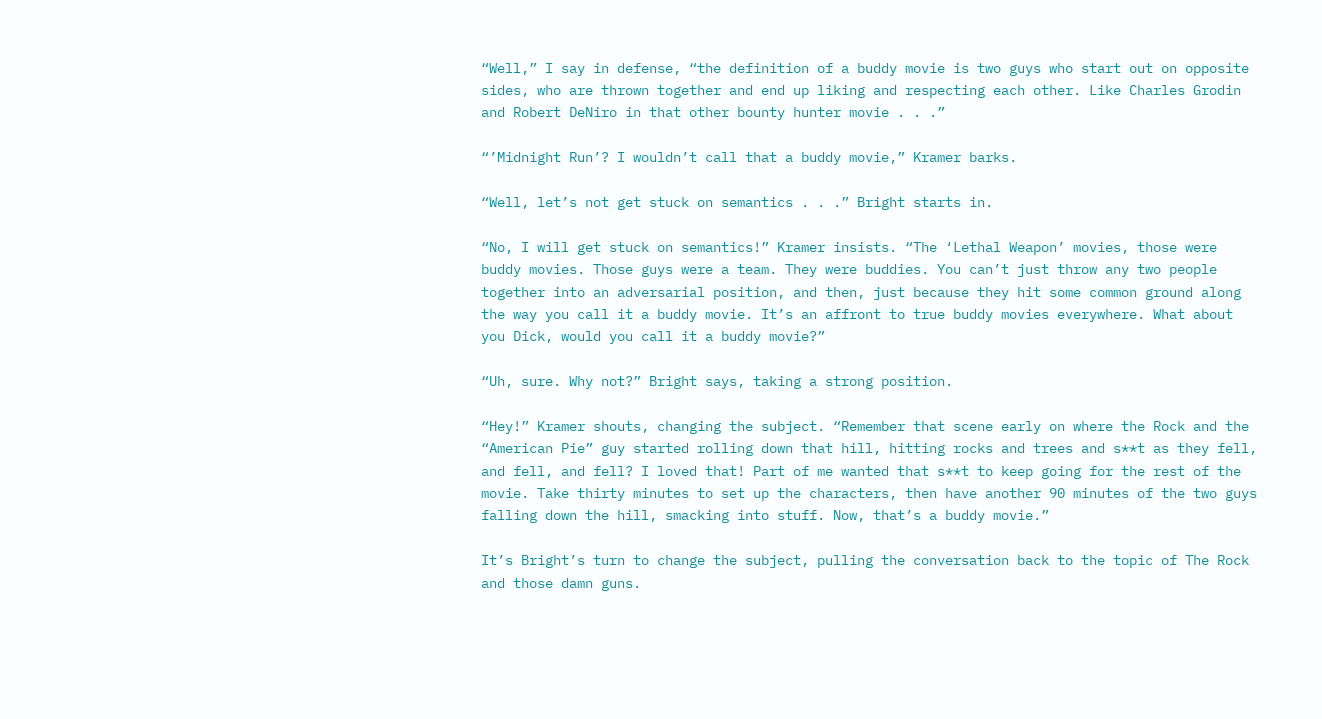“Well,” I say in defense, “the definition of a buddy movie is two guys who start out on opposite sides, who are thrown together and end up liking and respecting each other. Like Charles Grodin and Robert DeNiro in that other bounty hunter movie . . .”

“’Midnight Run’? I wouldn’t call that a buddy movie,” Kramer barks.

“Well, let’s not get stuck on semantics . . .” Bright starts in.

“No, I will get stuck on semantics!” Kramer insists. “The ‘Lethal Weapon’ movies, those were buddy movies. Those guys were a team. They were buddies. You can’t just throw any two people together into an adversarial position, and then, just because they hit some common ground along the way you call it a buddy movie. It’s an affront to true buddy movies everywhere. What about you Dick, would you call it a buddy movie?”

“Uh, sure. Why not?” Bright says, taking a strong position.

“Hey!” Kramer shouts, changing the subject. “Remember that scene early on where the Rock and the “American Pie” guy started rolling down that hill, hitting rocks and trees and s**t as they fell, and fell, and fell? I loved that! Part of me wanted that s**t to keep going for the rest of the movie. Take thirty minutes to set up the characters, then have another 90 minutes of the two guys falling down the hill, smacking into stuff. Now, that’s a buddy movie.”

It’s Bright’s turn to change the subject, pulling the conversation back to the topic of The Rock and those damn guns.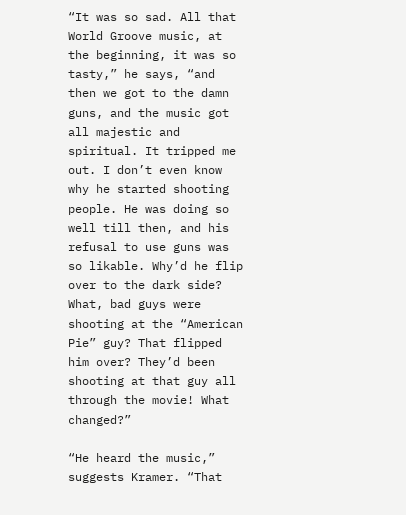“It was so sad. All that World Groove music, at the beginning, it was so tasty,” he says, “and then we got to the damn guns, and the music got all majestic and spiritual. It tripped me out. I don’t even know why he started shooting people. He was doing so well till then, and his refusal to use guns was so likable. Why’d he flip over to the dark side? What, bad guys were shooting at the “American Pie” guy? That flipped him over? They’d been shooting at that guy all through the movie! What changed?”

“He heard the music,” suggests Kramer. “That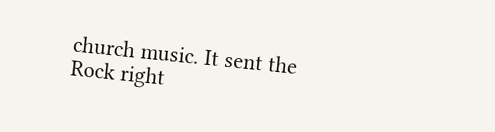church music. It sent the Rock right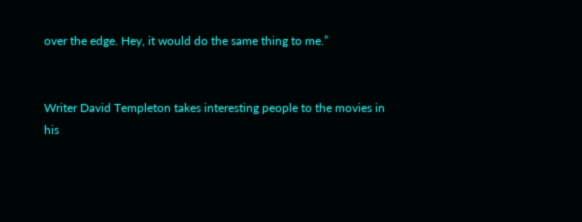over the edge. Hey, it would do the same thing to me.”


Writer David Templeton takes interesting people to the movies in his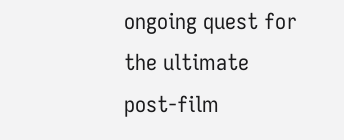ongoing quest for the ultimate post-film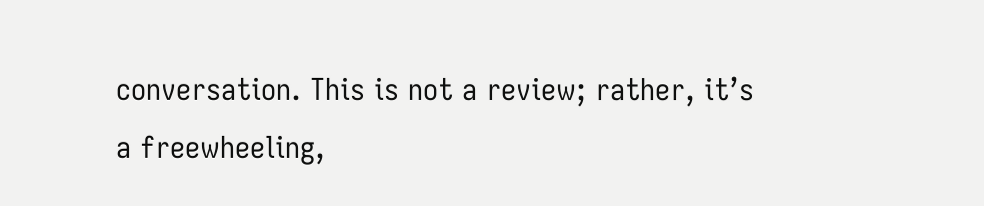conversation. This is not a review; rather, it’s a freewheeling,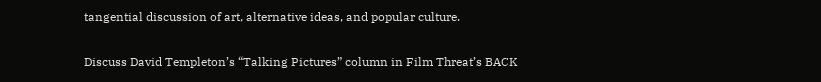tangential discussion of art, alternative ideas, and popular culture.


Discuss David Templeton’s “Talking Pictures” column in Film Threat’s BACK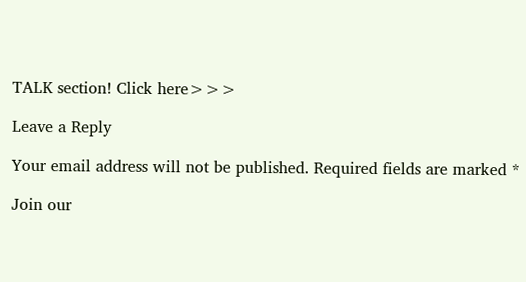TALK section! Click here>>>

Leave a Reply

Your email address will not be published. Required fields are marked *

Join our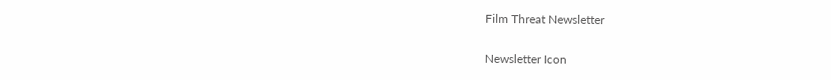Film Threat Newsletter

Newsletter Icon